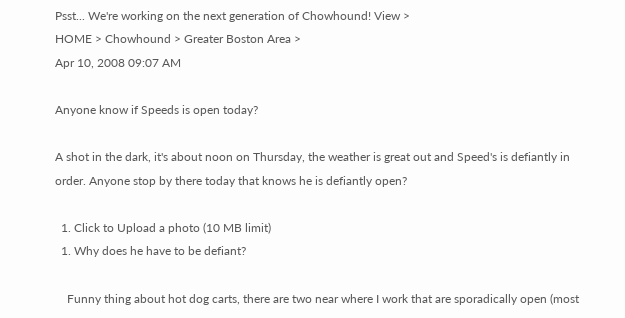Psst... We're working on the next generation of Chowhound! View >
HOME > Chowhound > Greater Boston Area >
Apr 10, 2008 09:07 AM

Anyone know if Speeds is open today?

A shot in the dark, it's about noon on Thursday, the weather is great out and Speed's is defiantly in order. Anyone stop by there today that knows he is defiantly open?

  1. Click to Upload a photo (10 MB limit)
  1. Why does he have to be defiant?

    Funny thing about hot dog carts, there are two near where I work that are sporadically open (most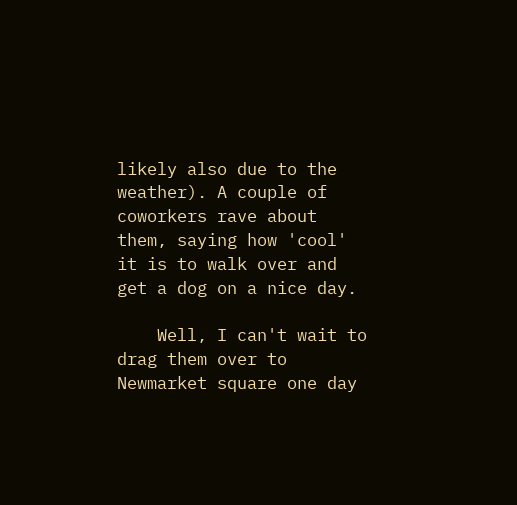likely also due to the weather). A couple of coworkers rave about them, saying how 'cool' it is to walk over and get a dog on a nice day.

    Well, I can't wait to drag them over to Newmarket square one day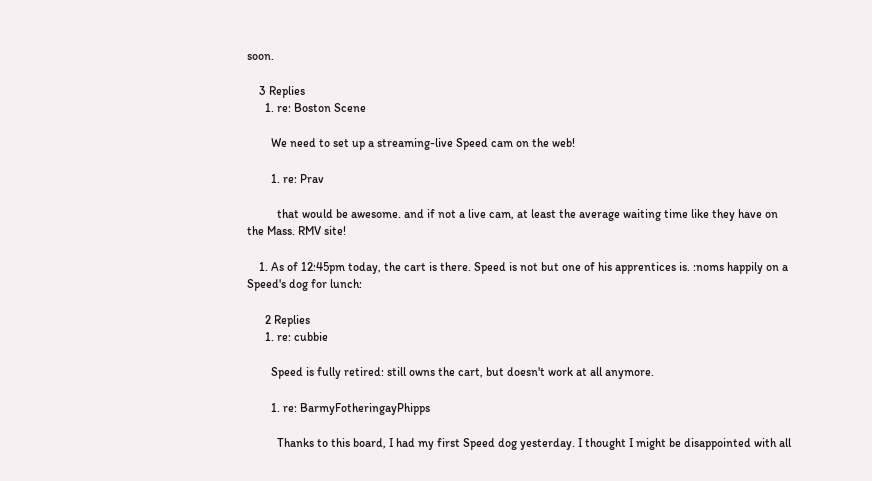soon.

    3 Replies
      1. re: Boston Scene

        We need to set up a streaming-live Speed cam on the web!

        1. re: Prav

          that would be awesome. and if not a live cam, at least the average waiting time like they have on the Mass. RMV site!

    1. As of 12:45pm today, the cart is there. Speed is not but one of his apprentices is. :noms happily on a Speed's dog for lunch:

      2 Replies
      1. re: cubbie

        Speed is fully retired: still owns the cart, but doesn't work at all anymore.

        1. re: BarmyFotheringayPhipps

          Thanks to this board, I had my first Speed dog yesterday. I thought I might be disappointed with all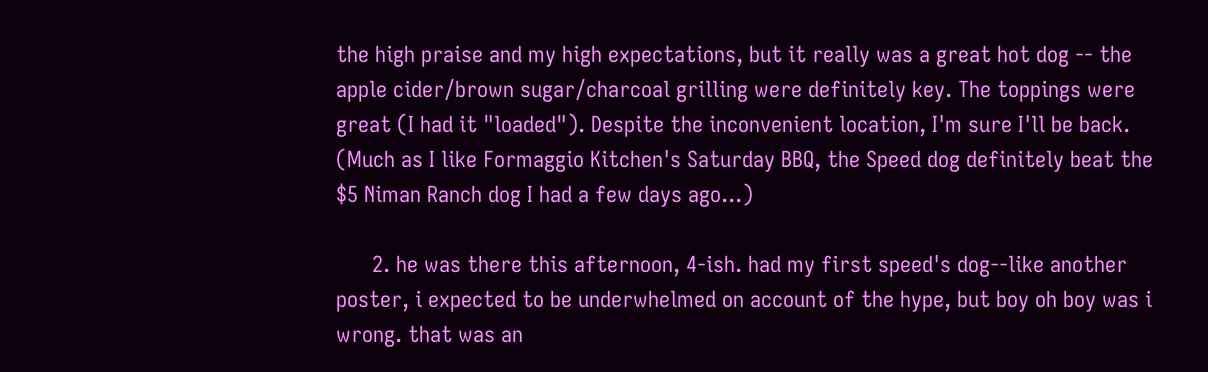the high praise and my high expectations, but it really was a great hot dog -- the apple cider/brown sugar/charcoal grilling were definitely key. The toppings were great (I had it "loaded"). Despite the inconvenient location, I'm sure I'll be back. (Much as I like Formaggio Kitchen's Saturday BBQ, the Speed dog definitely beat the $5 Niman Ranch dog I had a few days ago...)

      2. he was there this afternoon, 4-ish. had my first speed's dog--like another poster, i expected to be underwhelmed on account of the hype, but boy oh boy was i wrong. that was an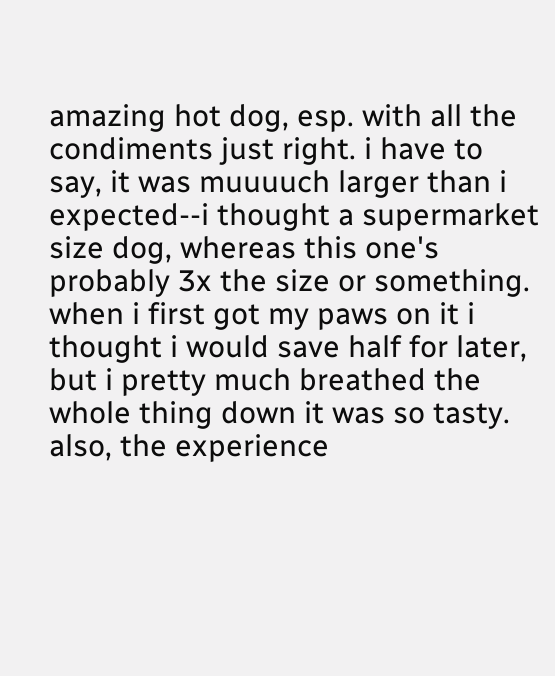amazing hot dog, esp. with all the condiments just right. i have to say, it was muuuuch larger than i expected--i thought a supermarket size dog, whereas this one's probably 3x the size or something. when i first got my paws on it i thought i would save half for later, but i pretty much breathed the whole thing down it was so tasty. also, the experience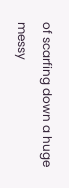of scarfing down a huge messy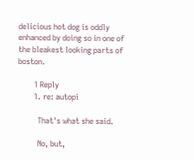delicious hot dog is oddly enhanced by doing so in one of the bleakest looking parts of boston.

        1 Reply
        1. re: autopi

          That's what she said.

          No, but,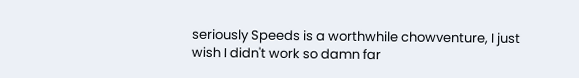seriously Speeds is a worthwhile chowventure, I just wish I didn't work so damn far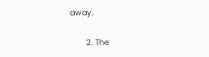away.

        2. The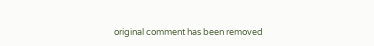original comment has been removed